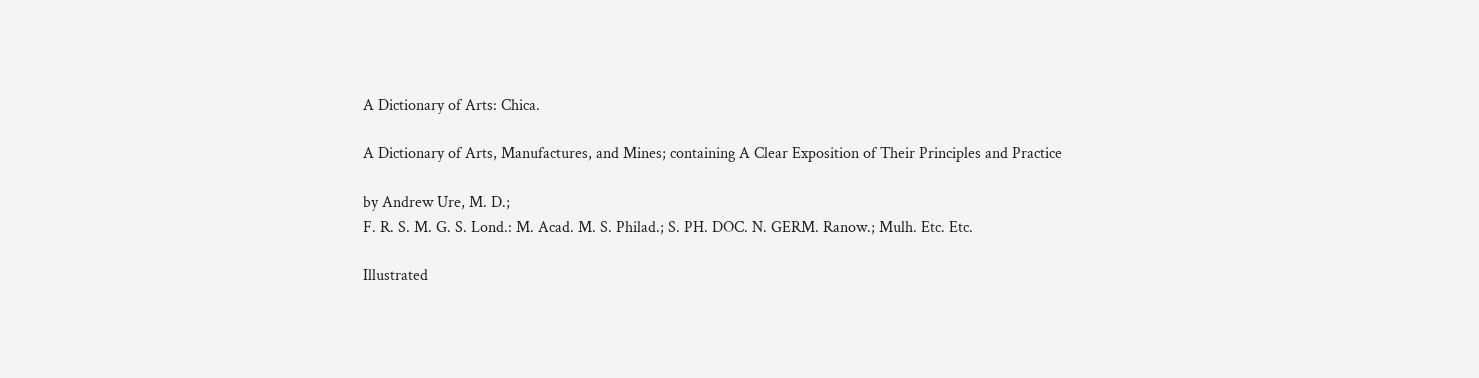A Dictionary of Arts: Chica.

A Dictionary of Arts, Manufactures, and Mines; containing A Clear Exposition of Their Principles and Practice

by Andrew Ure, M. D.;
F. R. S. M. G. S. Lond.: M. Acad. M. S. Philad.; S. PH. DOC. N. GERM. Ranow.; Mulh. Etc. Etc.

Illustrated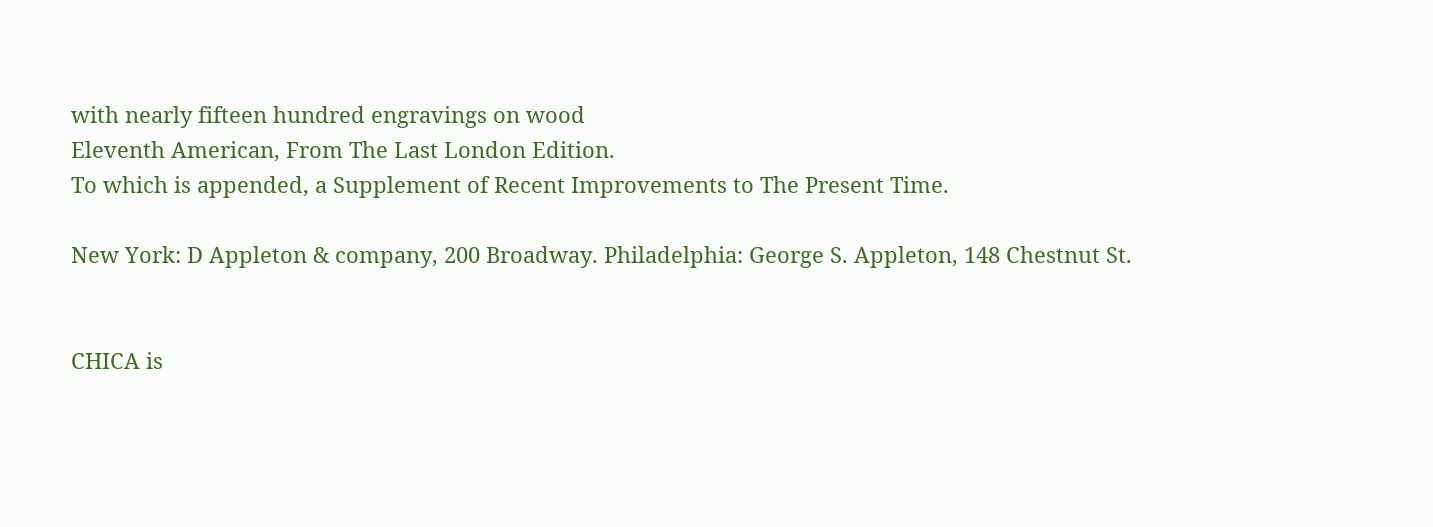with nearly fifteen hundred engravings on wood
Eleventh American, From The Last London Edition.
To which is appended, a Supplement of Recent Improvements to The Present Time.

New York: D Appleton & company, 200 Broadway. Philadelphia: George S. Appleton, 148 Chestnut St.


CHICA is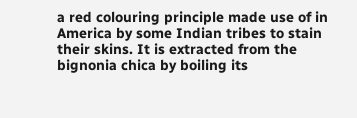a red colouring principle made use of in America by some Indian tribes to stain their skins. It is extracted from the bignonia chica by boiling its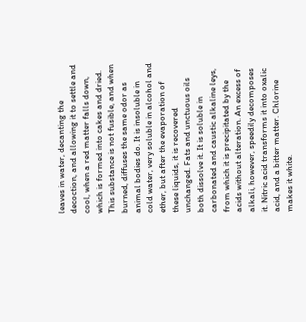leaves in water, decanting the decoction, and allowing it to settle and cool, when a red matter falls down, which is formed into cakes and dried. This substance is not fusible, and when burned, diffuses the same odor as animal bodies do. It is insoluble in cold water, very soluble in alcohol and ether, but after the evaporation of these liquids, it is recovered unchanged. Fats and unctuous oils both dissolve it. It is soluble in carbonated and caustic alkaline leys, from which it is precipitated by the acids without alteration. An excess of alkali, however, speedily decomposes it. Nitric acid transforms it into oxalic acid, and a bitter matter. Chlorine makes it white.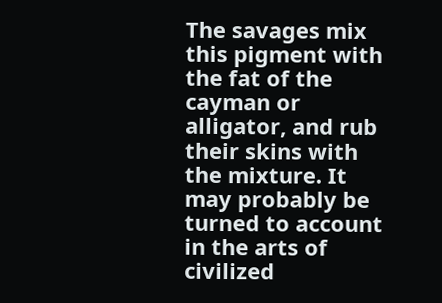The savages mix this pigment with the fat of the cayman or alligator, and rub their skins with the mixture. It may probably be turned to account in the arts of civilized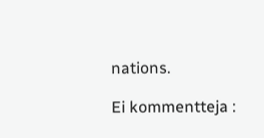nations.

Ei kommentteja :